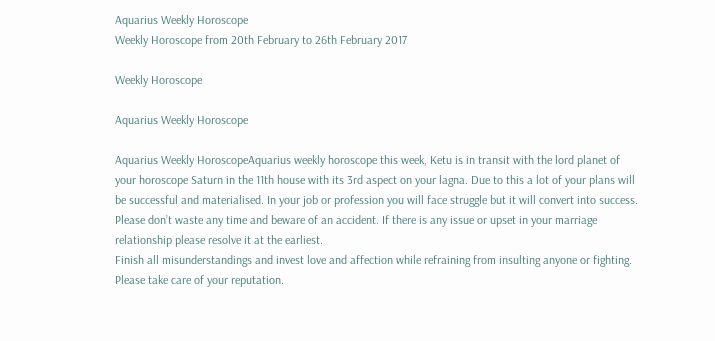Aquarius Weekly Horoscope
Weekly Horoscope from 20th February to 26th February 2017

Weekly Horoscope

Aquarius Weekly Horoscope

Aquarius Weekly HoroscopeAquarius weekly horoscope this week, Ketu is in transit with the lord planet of your horoscope Saturn in the 11th house with its 3rd aspect on your lagna. Due to this a lot of your plans will be successful and materialised. In your job or profession you will face struggle but it will convert into success.
Please don’t waste any time and beware of an accident. If there is any issue or upset in your marriage relationship please resolve it at the earliest.
Finish all misunderstandings and invest love and affection while refraining from insulting anyone or fighting. Please take care of your reputation.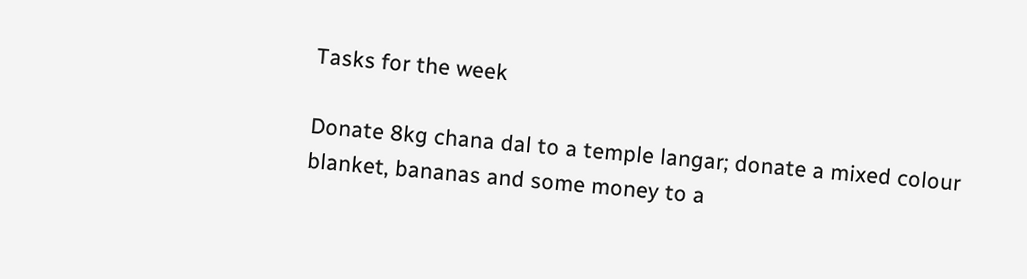Tasks for the week

Donate 8kg chana dal to a temple langar; donate a mixed colour blanket, bananas and some money to a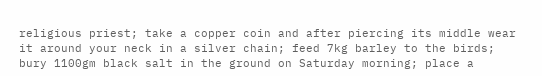religious priest; take a copper coin and after piercing its middle wear it around your neck in a silver chain; feed 7kg barley to the birds; bury 1100gm black salt in the ground on Saturday morning; place a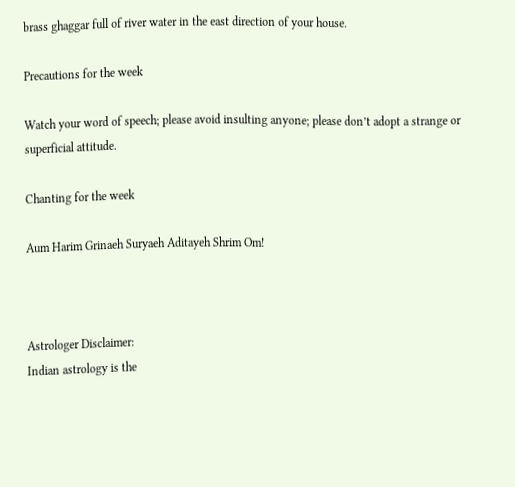brass ghaggar full of river water in the east direction of your house.

Precautions for the week

Watch your word of speech; please avoid insulting anyone; please don’t adopt a strange or superficial attitude.

Chanting for the week

Aum Harim Grinaeh Suryaeh Aditayeh Shrim Om!



Astrologer Disclaimer:
Indian astrology is the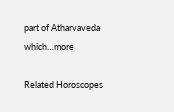part of Atharvaveda which…more

Related Horoscopes